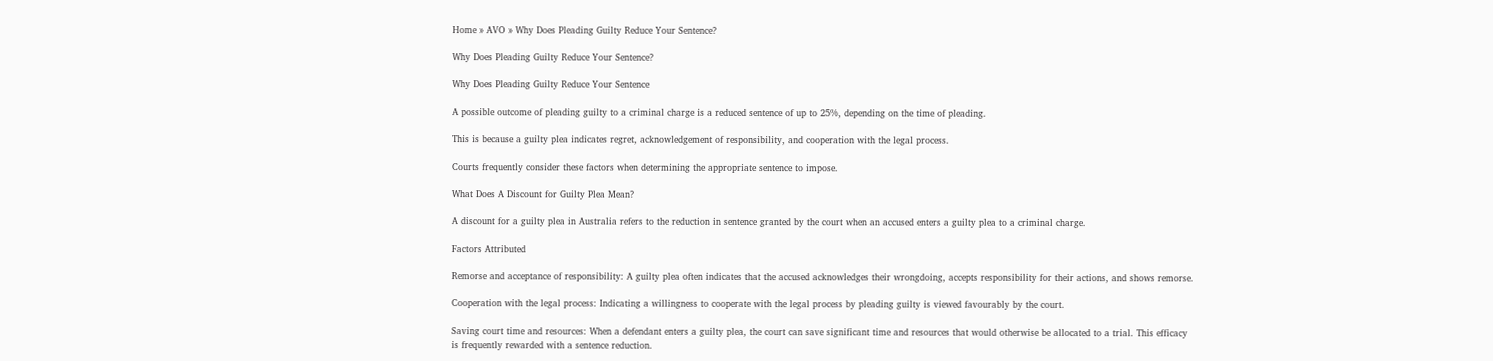Home » AVO » Why Does Pleading Guilty Reduce Your Sentence?

Why Does Pleading Guilty Reduce Your Sentence?

Why Does Pleading Guilty Reduce Your Sentence

A possible outcome of pleading guilty to a criminal charge is a reduced sentence of up to 25%, depending on the time of pleading.

This is because a guilty plea indicates regret, acknowledgement of responsibility, and cooperation with the legal process.

Courts frequently consider these factors when determining the appropriate sentence to impose.

What Does A Discount for Guilty Plea Mean?

A discount for a guilty plea in Australia refers to the reduction in sentence granted by the court when an accused enters a guilty plea to a criminal charge.

Factors Attributed

Remorse and acceptance of responsibility: A guilty plea often indicates that the accused acknowledges their wrongdoing, accepts responsibility for their actions, and shows remorse.

Cooperation with the legal process: Indicating a willingness to cooperate with the legal process by pleading guilty is viewed favourably by the court.

Saving court time and resources: When a defendant enters a guilty plea, the court can save significant time and resources that would otherwise be allocated to a trial. This efficacy is frequently rewarded with a sentence reduction.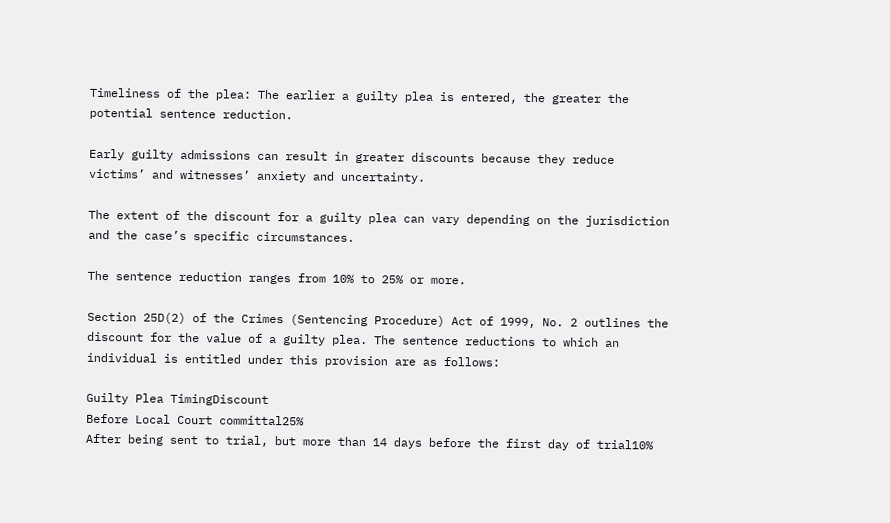Timeliness of the plea: The earlier a guilty plea is entered, the greater the potential sentence reduction.

Early guilty admissions can result in greater discounts because they reduce victims’ and witnesses’ anxiety and uncertainty.

The extent of the discount for a guilty plea can vary depending on the jurisdiction and the case’s specific circumstances.

The sentence reduction ranges from 10% to 25% or more.

Section 25D(2) of the Crimes (Sentencing Procedure) Act of 1999, No. 2 outlines the discount for the value of a guilty plea. The sentence reductions to which an individual is entitled under this provision are as follows:

Guilty Plea TimingDiscount
Before Local Court committal25%
After being sent to trial, but more than 14 days before the first day of trial10%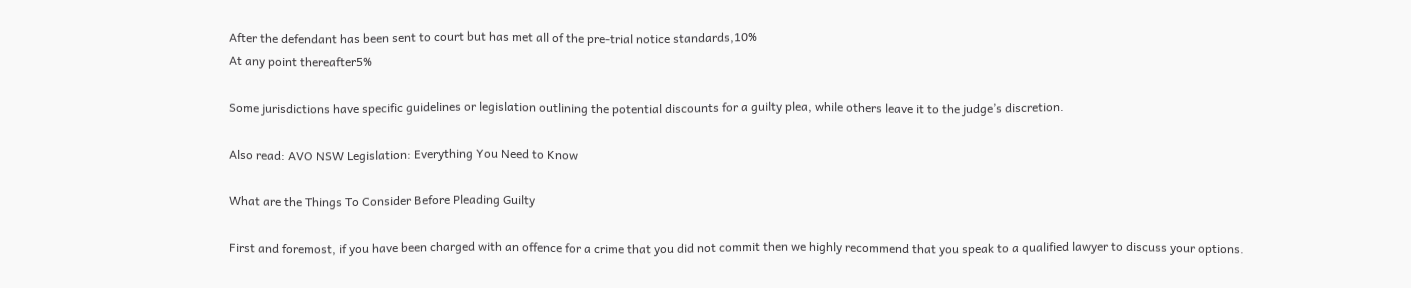After the defendant has been sent to court but has met all of the pre-trial notice standards,10%
At any point thereafter5%

Some jurisdictions have specific guidelines or legislation outlining the potential discounts for a guilty plea, while others leave it to the judge’s discretion.

Also read: AVO NSW Legislation: Everything You Need to Know

What are the Things To Consider Before Pleading Guilty

First and foremost, if you have been charged with an offence for a crime that you did not commit then we highly recommend that you speak to a qualified lawyer to discuss your options.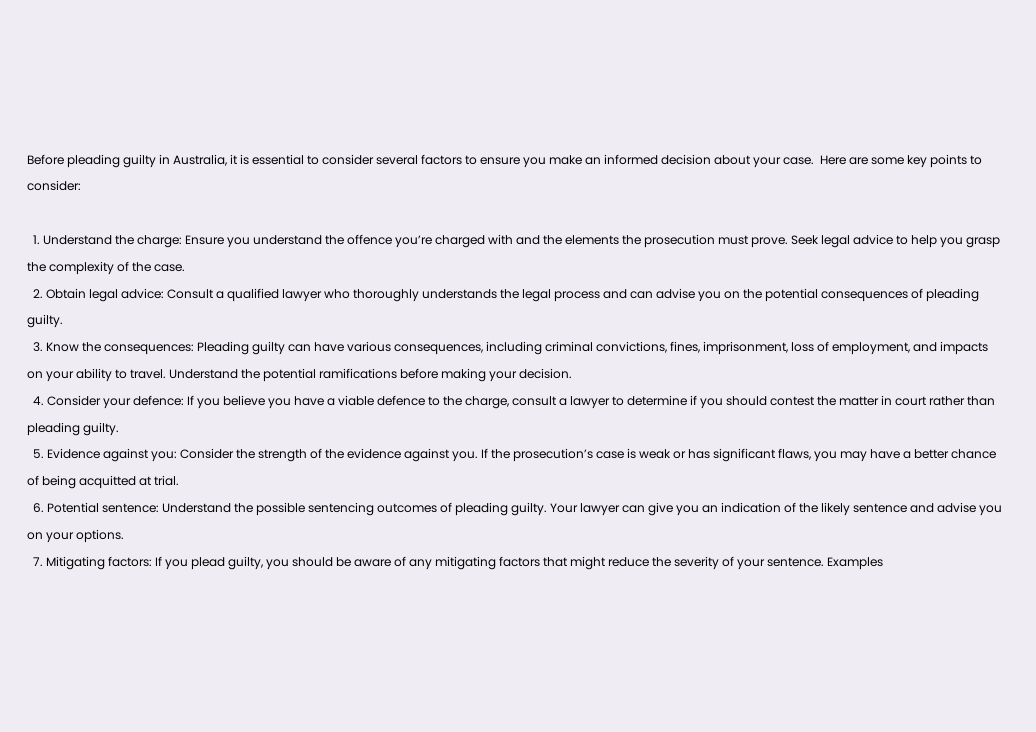Before pleading guilty in Australia, it is essential to consider several factors to ensure you make an informed decision about your case.  Here are some key points to consider:

  1. Understand the charge: Ensure you understand the offence you’re charged with and the elements the prosecution must prove. Seek legal advice to help you grasp the complexity of the case.
  2. Obtain legal advice: Consult a qualified lawyer who thoroughly understands the legal process and can advise you on the potential consequences of pleading guilty.
  3. Know the consequences: Pleading guilty can have various consequences, including criminal convictions, fines, imprisonment, loss of employment, and impacts on your ability to travel. Understand the potential ramifications before making your decision.
  4. Consider your defence: If you believe you have a viable defence to the charge, consult a lawyer to determine if you should contest the matter in court rather than pleading guilty.
  5. Evidence against you: Consider the strength of the evidence against you. If the prosecution’s case is weak or has significant flaws, you may have a better chance of being acquitted at trial.
  6. Potential sentence: Understand the possible sentencing outcomes of pleading guilty. Your lawyer can give you an indication of the likely sentence and advise you on your options.
  7. Mitigating factors: If you plead guilty, you should be aware of any mitigating factors that might reduce the severity of your sentence. Examples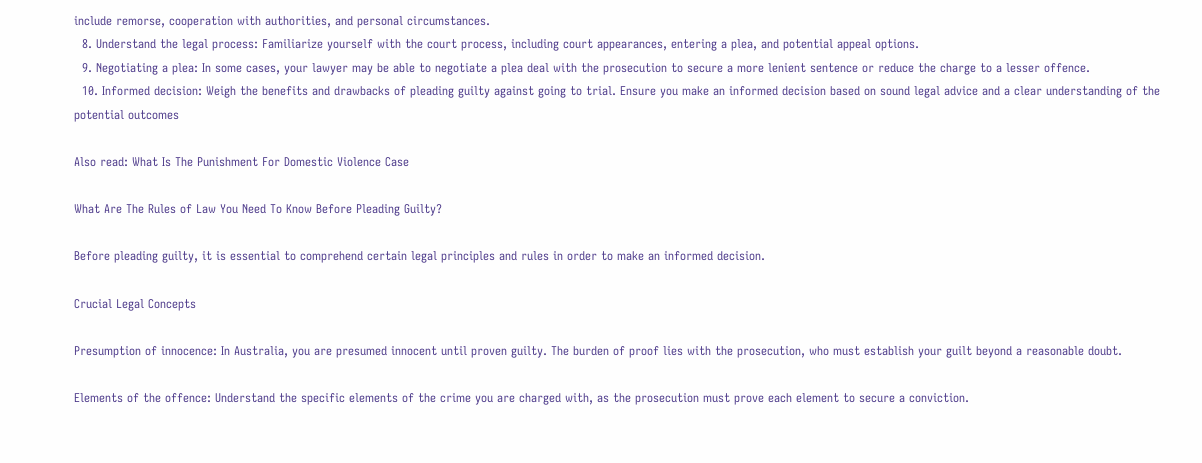include remorse, cooperation with authorities, and personal circumstances.
  8. Understand the legal process: Familiarize yourself with the court process, including court appearances, entering a plea, and potential appeal options.
  9. Negotiating a plea: In some cases, your lawyer may be able to negotiate a plea deal with the prosecution to secure a more lenient sentence or reduce the charge to a lesser offence.
  10. Informed decision: Weigh the benefits and drawbacks of pleading guilty against going to trial. Ensure you make an informed decision based on sound legal advice and a clear understanding of the potential outcomes

Also read: What Is The Punishment For Domestic Violence Case

What Are The Rules of Law You Need To Know Before Pleading Guilty?

Before pleading guilty, it is essential to comprehend certain legal principles and rules in order to make an informed decision.

Crucial Legal Concepts

Presumption of innocence: In Australia, you are presumed innocent until proven guilty. The burden of proof lies with the prosecution, who must establish your guilt beyond a reasonable doubt.

Elements of the offence: Understand the specific elements of the crime you are charged with, as the prosecution must prove each element to secure a conviction.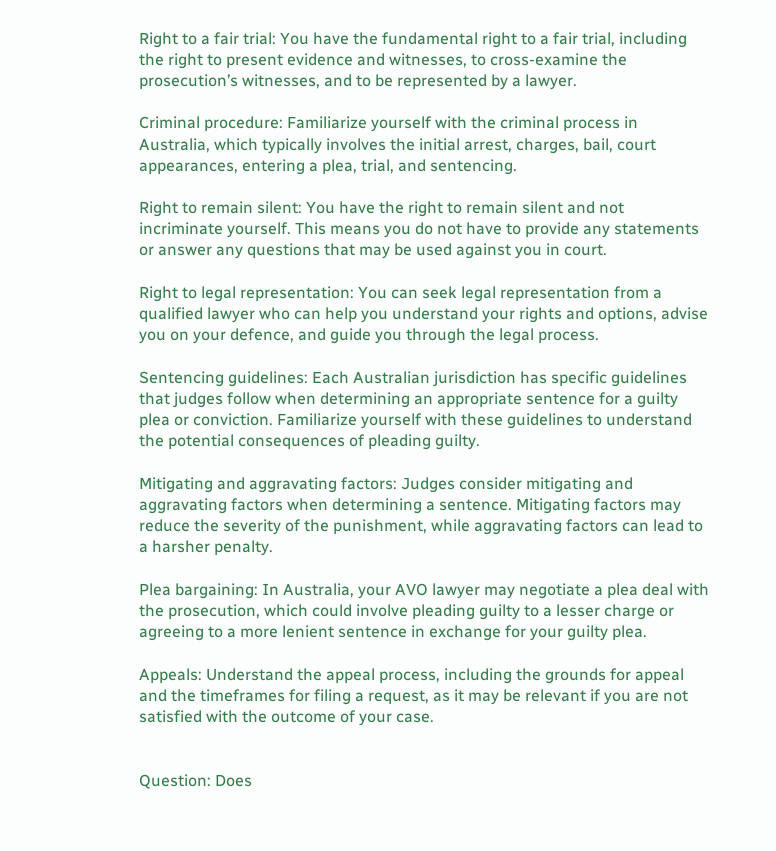Right to a fair trial: You have the fundamental right to a fair trial, including the right to present evidence and witnesses, to cross-examine the prosecution’s witnesses, and to be represented by a lawyer.

Criminal procedure: Familiarize yourself with the criminal process in Australia, which typically involves the initial arrest, charges, bail, court appearances, entering a plea, trial, and sentencing.

Right to remain silent: You have the right to remain silent and not incriminate yourself. This means you do not have to provide any statements or answer any questions that may be used against you in court.

Right to legal representation: You can seek legal representation from a qualified lawyer who can help you understand your rights and options, advise you on your defence, and guide you through the legal process.

Sentencing guidelines: Each Australian jurisdiction has specific guidelines that judges follow when determining an appropriate sentence for a guilty plea or conviction. Familiarize yourself with these guidelines to understand the potential consequences of pleading guilty.

Mitigating and aggravating factors: Judges consider mitigating and aggravating factors when determining a sentence. Mitigating factors may reduce the severity of the punishment, while aggravating factors can lead to a harsher penalty.

Plea bargaining: In Australia, your AVO lawyer may negotiate a plea deal with the prosecution, which could involve pleading guilty to a lesser charge or agreeing to a more lenient sentence in exchange for your guilty plea.

Appeals: Understand the appeal process, including the grounds for appeal and the timeframes for filing a request, as it may be relevant if you are not satisfied with the outcome of your case.


Question: Does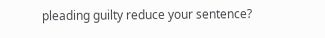pleading guilty reduce your sentence?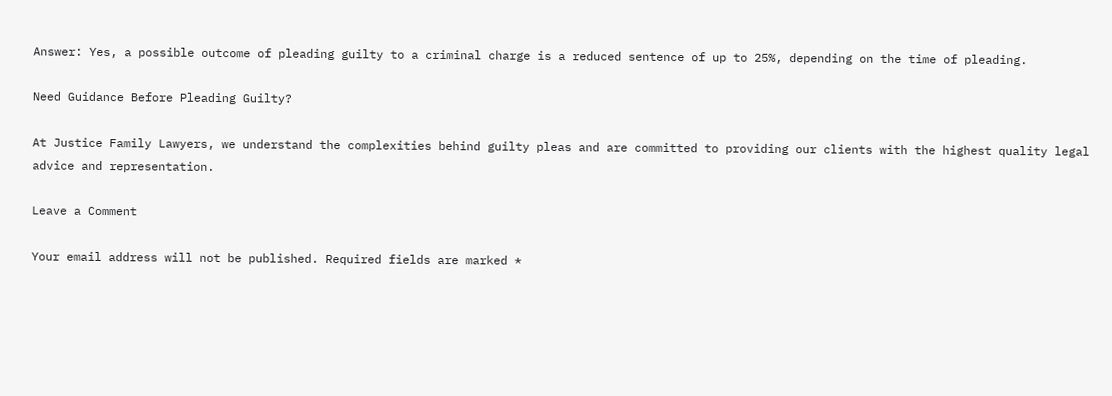Answer: Yes, a possible outcome of pleading guilty to a criminal charge is a reduced sentence of up to 25%, depending on the time of pleading.

Need Guidance Before Pleading Guilty?

At Justice Family Lawyers, we understand the complexities behind guilty pleas and are committed to providing our clients with the highest quality legal advice and representation.

Leave a Comment

Your email address will not be published. Required fields are marked *